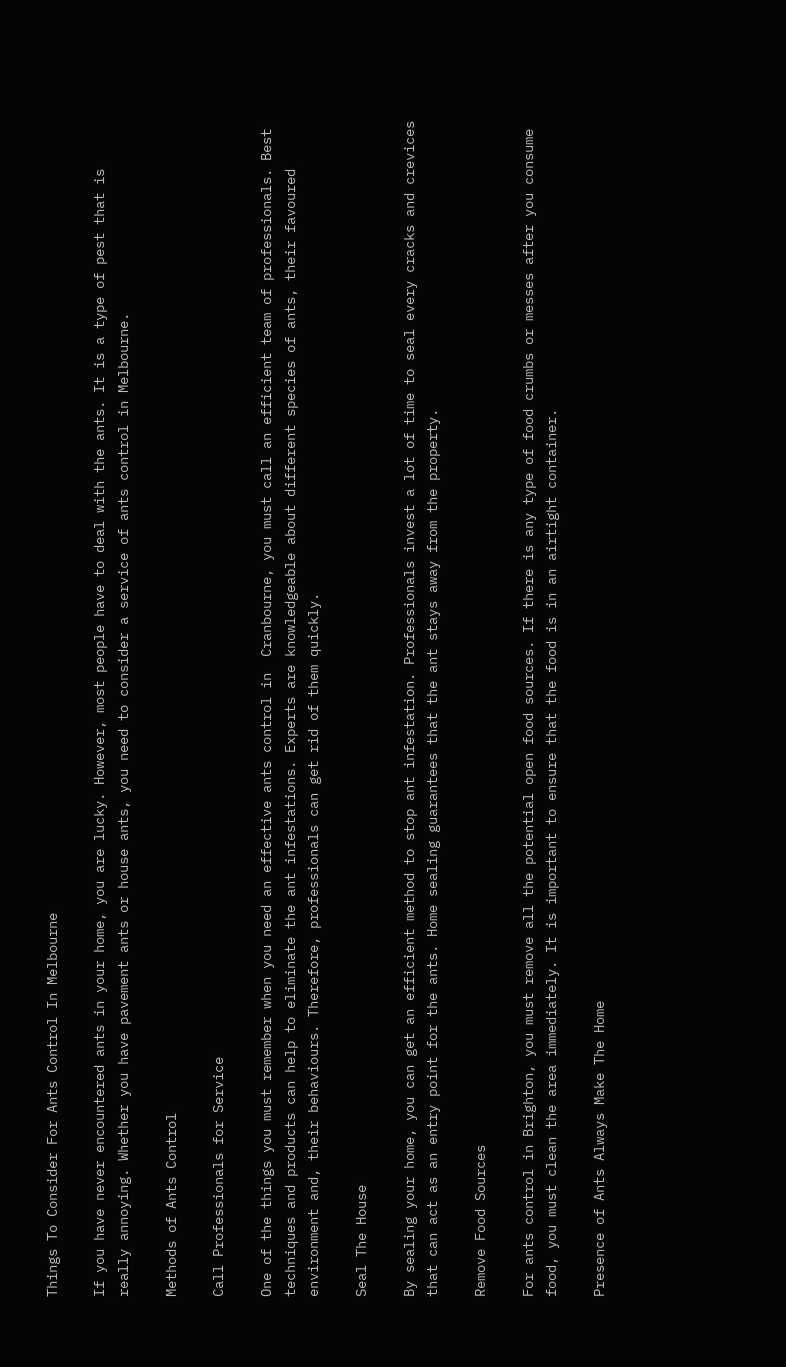Things To Consider For Ants Control In Melbourne

If you have never encountered ants in your home, you are lucky. However, most people have to deal with the ants. It is a type of pest that is really annoying. Whether you have pavement ants or house ants, you need to consider a service of ants control in Melbourne.

Methods of Ants Control

Call Professionals for Service

One of the things you must remember when you need an effective ants control in  Cranbourne, you must call an efficient team of professionals. Best techniques and products can help to eliminate the ant infestations. Experts are knowledgeable about different species of ants, their favoured environment and, their behaviours. Therefore, professionals can get rid of them quickly.

Seal The House

By sealing your home, you can get an efficient method to stop ant infestation. Professionals invest a lot of time to seal every cracks and crevices that can act as an entry point for the ants. Home sealing guarantees that the ant stays away from the property.

Remove Food Sources

For ants control in Brighton, you must remove all the potential open food sources. If there is any type of food crumbs or messes after you consume food, you must clean the area immediately. It is important to ensure that the food is in an airtight container.

Presence of Ants Always Make The Home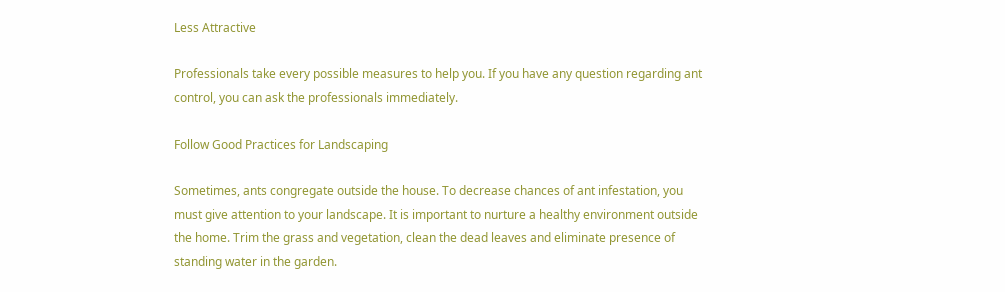Less Attractive

Professionals take every possible measures to help you. If you have any question regarding ant control, you can ask the professionals immediately.

Follow Good Practices for Landscaping

Sometimes, ants congregate outside the house. To decrease chances of ant infestation, you must give attention to your landscape. It is important to nurture a healthy environment outside the home. Trim the grass and vegetation, clean the dead leaves and eliminate presence of standing water in the garden.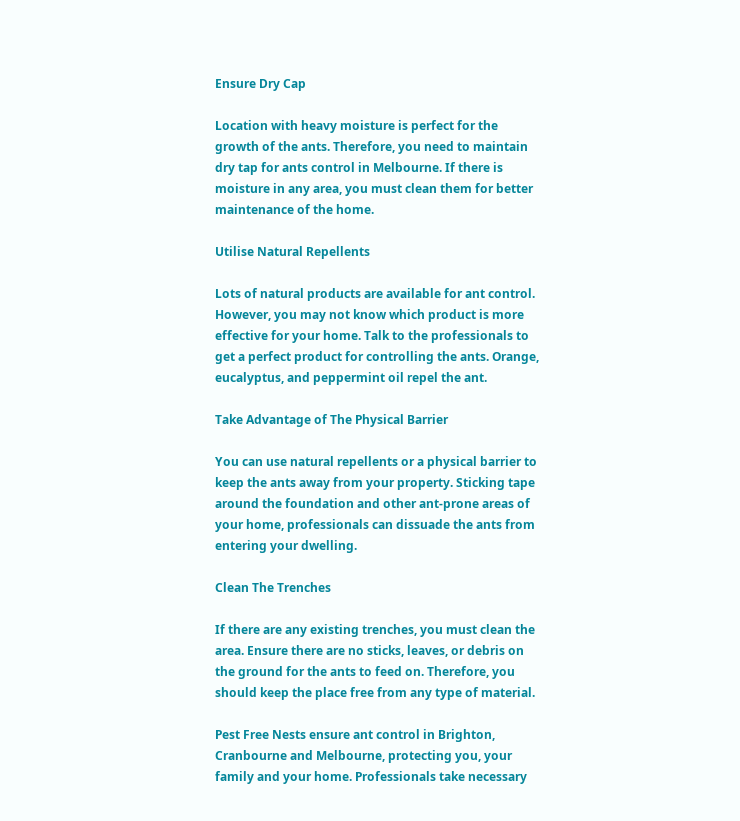Ensure Dry Cap

Location with heavy moisture is perfect for the growth of the ants. Therefore, you need to maintain dry tap for ants control in Melbourne. If there is moisture in any area, you must clean them for better maintenance of the home.

Utilise Natural Repellents

Lots of natural products are available for ant control. However, you may not know which product is more effective for your home. Talk to the professionals to get a perfect product for controlling the ants. Orange, eucalyptus, and peppermint oil repel the ant.

Take Advantage of The Physical Barrier

You can use natural repellents or a physical barrier to keep the ants away from your property. Sticking tape around the foundation and other ant-prone areas of your home, professionals can dissuade the ants from entering your dwelling.

Clean The Trenches

If there are any existing trenches, you must clean the area. Ensure there are no sticks, leaves, or debris on the ground for the ants to feed on. Therefore, you should keep the place free from any type of material.

Pest Free Nests ensure ant control in Brighton, Cranbourne and Melbourne, protecting you, your family and your home. Professionals take necessary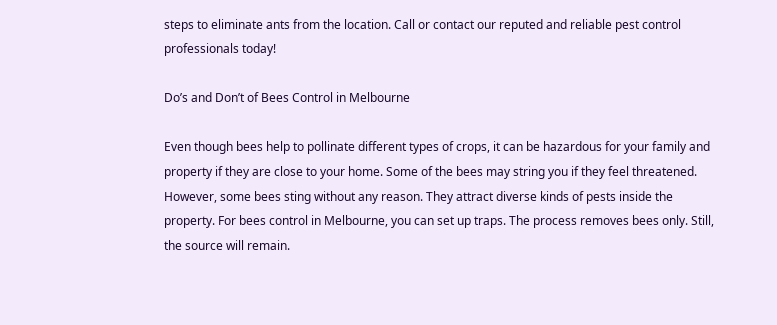steps to eliminate ants from the location. Call or contact our reputed and reliable pest control professionals today!

Do’s and Don’t of Bees Control in Melbourne

Even though bees help to pollinate different types of crops, it can be hazardous for your family and property if they are close to your home. Some of the bees may string you if they feel threatened. However, some bees sting without any reason. They attract diverse kinds of pests inside the property. For bees control in Melbourne, you can set up traps. The process removes bees only. Still, the source will remain.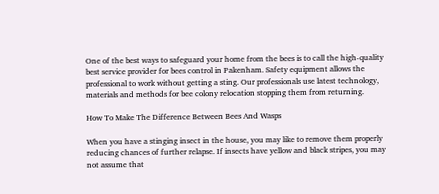One of the best ways to safeguard your home from the bees is to call the high-quality best service provider for bees control in Pakenham. Safety equipment allows the professional to work without getting a sting. Our professionals use latest technology, materials and methods for bee colony relocation stopping them from returning.

How To Make The Difference Between Bees And Wasps

When you have a stinging insect in the house, you may like to remove them properly reducing chances of further relapse. If insects have yellow and black stripes, you may not assume that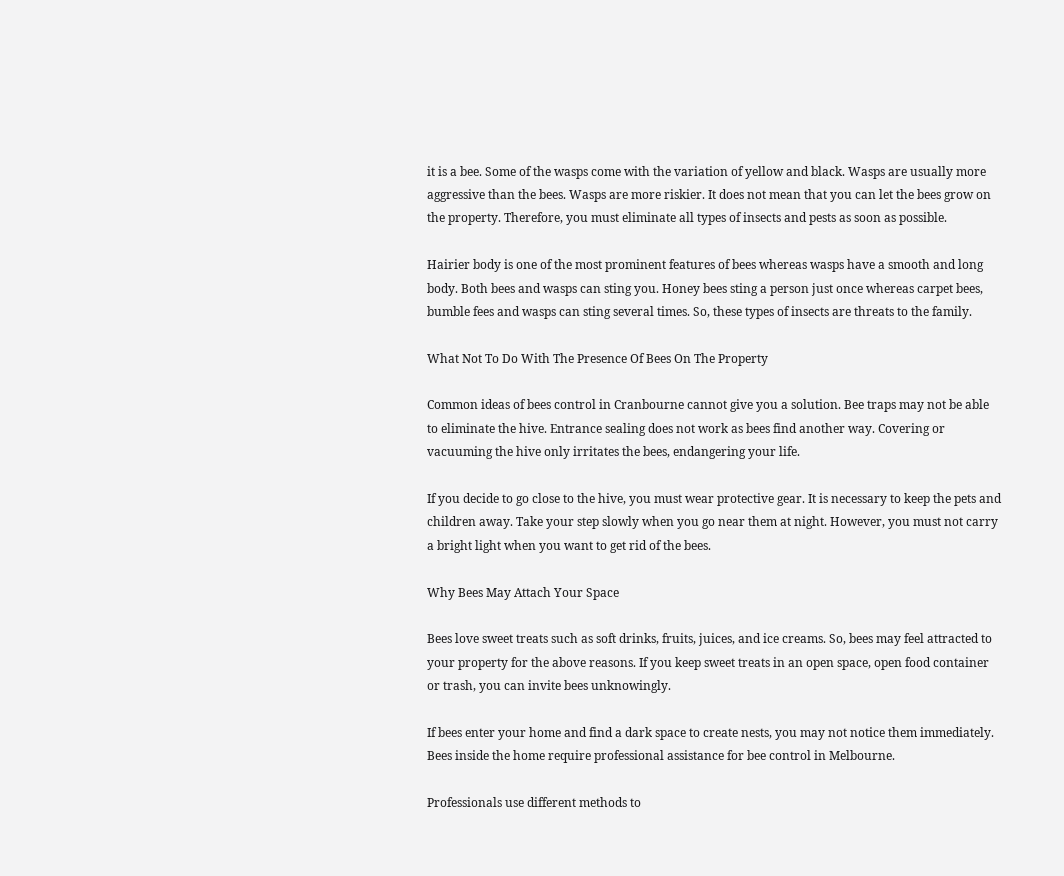it is a bee. Some of the wasps come with the variation of yellow and black. Wasps are usually more aggressive than the bees. Wasps are more riskier. It does not mean that you can let the bees grow on the property. Therefore, you must eliminate all types of insects and pests as soon as possible.

Hairier body is one of the most prominent features of bees whereas wasps have a smooth and long body. Both bees and wasps can sting you. Honey bees sting a person just once whereas carpet bees, bumble fees and wasps can sting several times. So, these types of insects are threats to the family.

What Not To Do With The Presence Of Bees On The Property

Common ideas of bees control in Cranbourne cannot give you a solution. Bee traps may not be able to eliminate the hive. Entrance sealing does not work as bees find another way. Covering or vacuuming the hive only irritates the bees, endangering your life.

If you decide to go close to the hive, you must wear protective gear. It is necessary to keep the pets and children away. Take your step slowly when you go near them at night. However, you must not carry a bright light when you want to get rid of the bees.

Why Bees May Attach Your Space

Bees love sweet treats such as soft drinks, fruits, juices, and ice creams. So, bees may feel attracted to your property for the above reasons. If you keep sweet treats in an open space, open food container or trash, you can invite bees unknowingly.

If bees enter your home and find a dark space to create nests, you may not notice them immediately. Bees inside the home require professional assistance for bee control in Melbourne.

Professionals use different methods to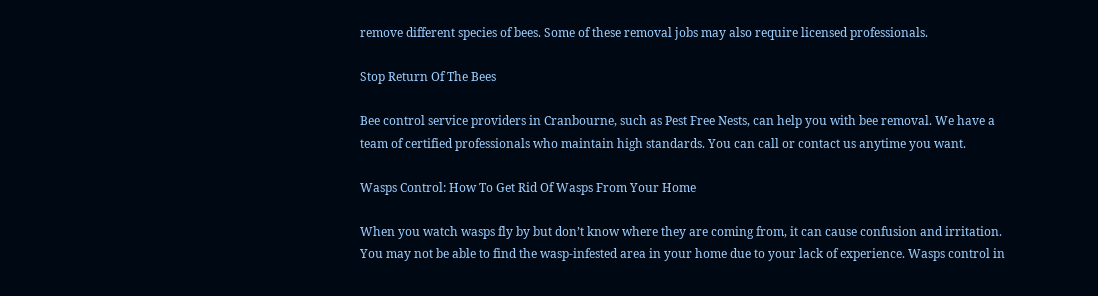remove different species of bees. Some of these removal jobs may also require licensed professionals.

Stop Return Of The Bees

Bee control service providers in Cranbourne, such as Pest Free Nests, can help you with bee removal. We have a team of certified professionals who maintain high standards. You can call or contact us anytime you want.

Wasps Control: How To Get Rid Of Wasps From Your Home

When you watch wasps fly by but don’t know where they are coming from, it can cause confusion and irritation. You may not be able to find the wasp-infested area in your home due to your lack of experience. Wasps control in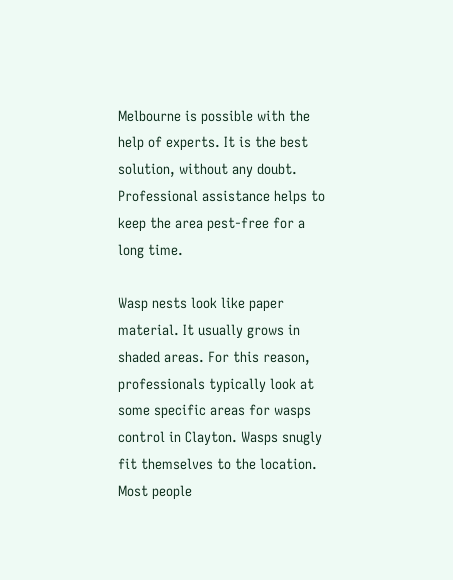Melbourne is possible with the help of experts. It is the best solution, without any doubt. Professional assistance helps to keep the area pest-free for a long time.

Wasp nests look like paper material. It usually grows in shaded areas. For this reason, professionals typically look at some specific areas for wasps control in Clayton. Wasps snugly fit themselves to the location. Most people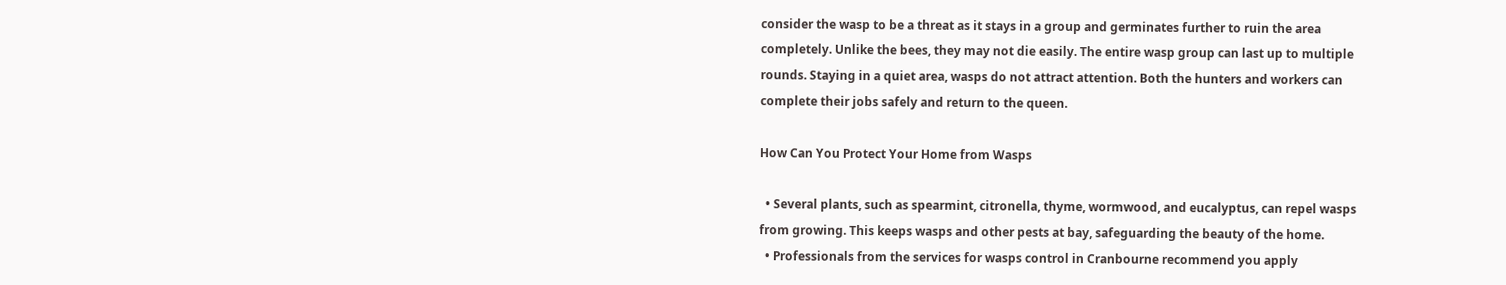consider the wasp to be a threat as it stays in a group and germinates further to ruin the area completely. Unlike the bees, they may not die easily. The entire wasp group can last up to multiple rounds. Staying in a quiet area, wasps do not attract attention. Both the hunters and workers can complete their jobs safely and return to the queen.

How Can You Protect Your Home from Wasps

  • Several plants, such as spearmint, citronella, thyme, wormwood, and eucalyptus, can repel wasps from growing. This keeps wasps and other pests at bay, safeguarding the beauty of the home.
  • Professionals from the services for wasps control in Cranbourne recommend you apply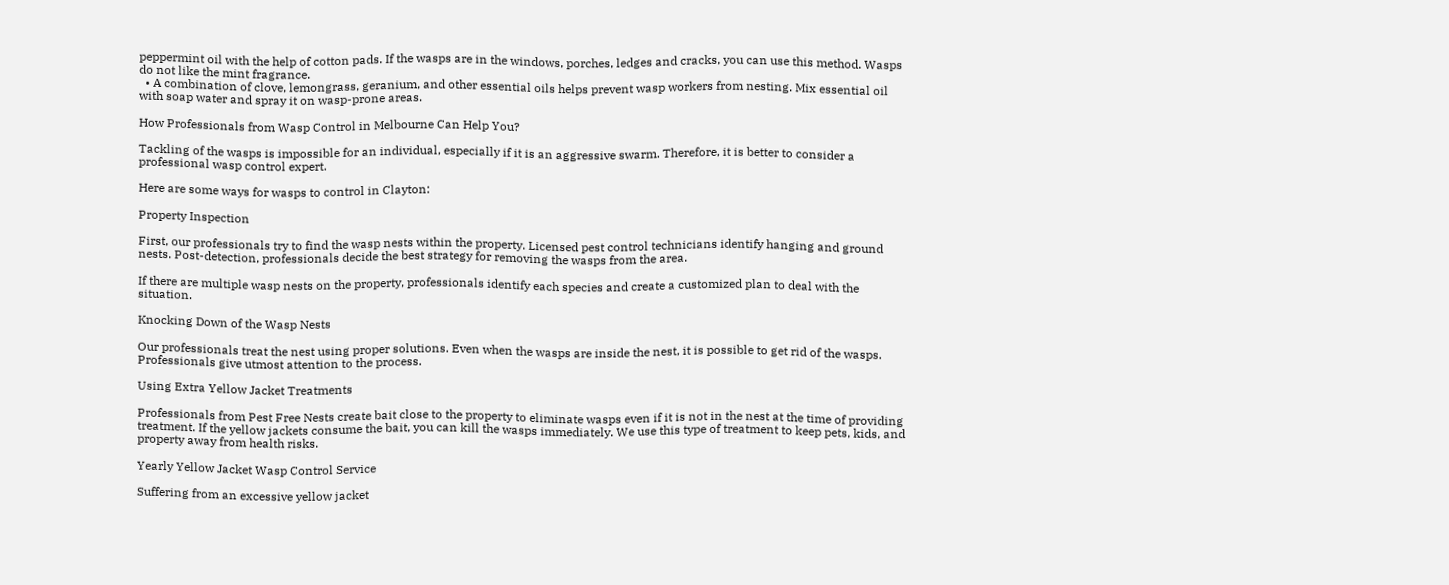peppermint oil with the help of cotton pads. If the wasps are in the windows, porches, ledges and cracks, you can use this method. Wasps do not like the mint fragrance.
  • A combination of clove, lemongrass, geranium, and other essential oils helps prevent wasp workers from nesting. Mix essential oil with soap water and spray it on wasp-prone areas.

How Professionals from Wasp Control in Melbourne Can Help You?

Tackling of the wasps is impossible for an individual, especially if it is an aggressive swarm. Therefore, it is better to consider a professional wasp control expert.

Here are some ways for wasps to control in Clayton:

Property Inspection

First, our professionals try to find the wasp nests within the property. Licensed pest control technicians identify hanging and ground nests. Post-detection, professionals decide the best strategy for removing the wasps from the area.

If there are multiple wasp nests on the property, professionals identify each species and create a customized plan to deal with the situation.

Knocking Down of the Wasp Nests

Our professionals treat the nest using proper solutions. Even when the wasps are inside the nest, it is possible to get rid of the wasps. Professionals give utmost attention to the process.

Using Extra Yellow Jacket Treatments

Professionals from Pest Free Nests create bait close to the property to eliminate wasps even if it is not in the nest at the time of providing treatment. If the yellow jackets consume the bait, you can kill the wasps immediately. We use this type of treatment to keep pets, kids, and property away from health risks.

Yearly Yellow Jacket Wasp Control Service

Suffering from an excessive yellow jacket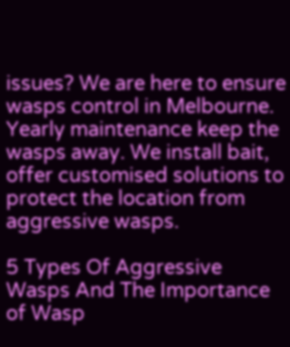issues? We are here to ensure wasps control in Melbourne. Yearly maintenance keep the wasps away. We install bait, offer customised solutions to protect the location from  aggressive wasps.

5 Types Of Aggressive Wasps And The Importance of Wasp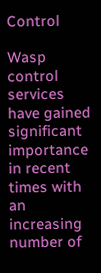Control

Wasp control services have gained significant importance in recent times with an increasing number of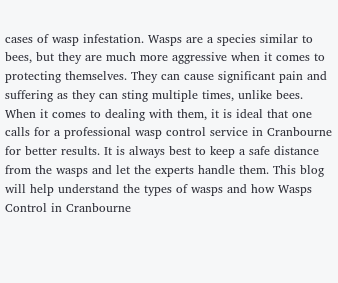cases of wasp infestation. Wasps are a species similar to bees, but they are much more aggressive when it comes to protecting themselves. They can cause significant pain and suffering as they can sting multiple times, unlike bees. When it comes to dealing with them, it is ideal that one calls for a professional wasp control service in Cranbourne for better results. It is always best to keep a safe distance from the wasps and let the experts handle them. This blog will help understand the types of wasps and how Wasps Control in Cranbourne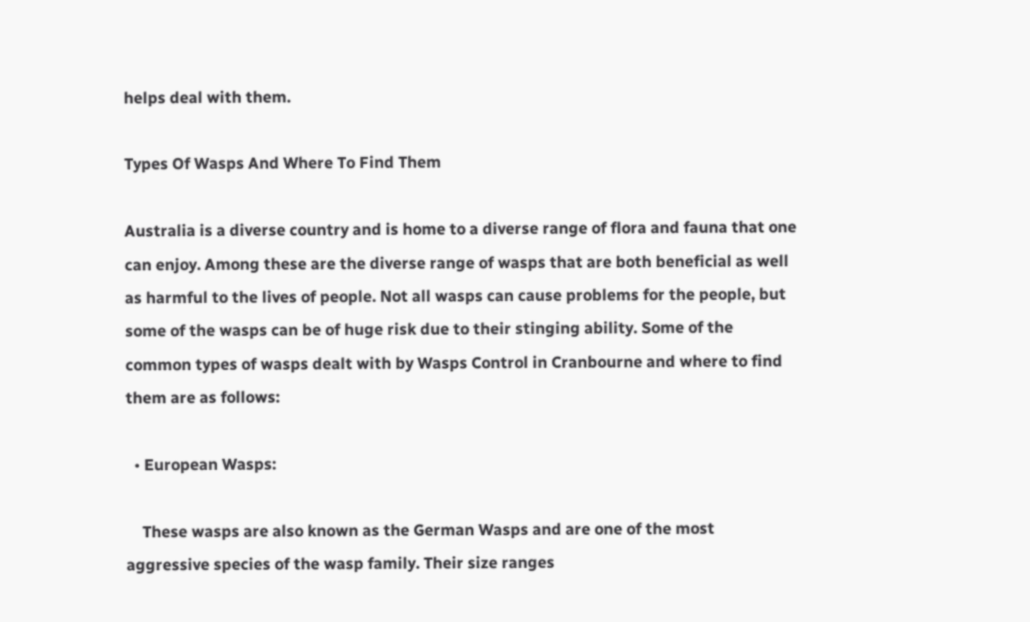helps deal with them.

Types Of Wasps And Where To Find Them

Australia is a diverse country and is home to a diverse range of flora and fauna that one can enjoy. Among these are the diverse range of wasps that are both beneficial as well as harmful to the lives of people. Not all wasps can cause problems for the people, but some of the wasps can be of huge risk due to their stinging ability. Some of the common types of wasps dealt with by Wasps Control in Cranbourne and where to find them are as follows:

  • European Wasps:

    These wasps are also known as the German Wasps and are one of the most aggressive species of the wasp family. Their size ranges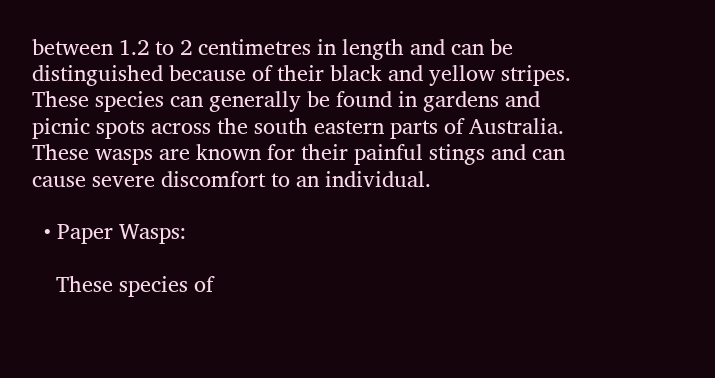between 1.2 to 2 centimetres in length and can be distinguished because of their black and yellow stripes. These species can generally be found in gardens and picnic spots across the south eastern parts of Australia. These wasps are known for their painful stings and can cause severe discomfort to an individual.

  • Paper Wasps:

    These species of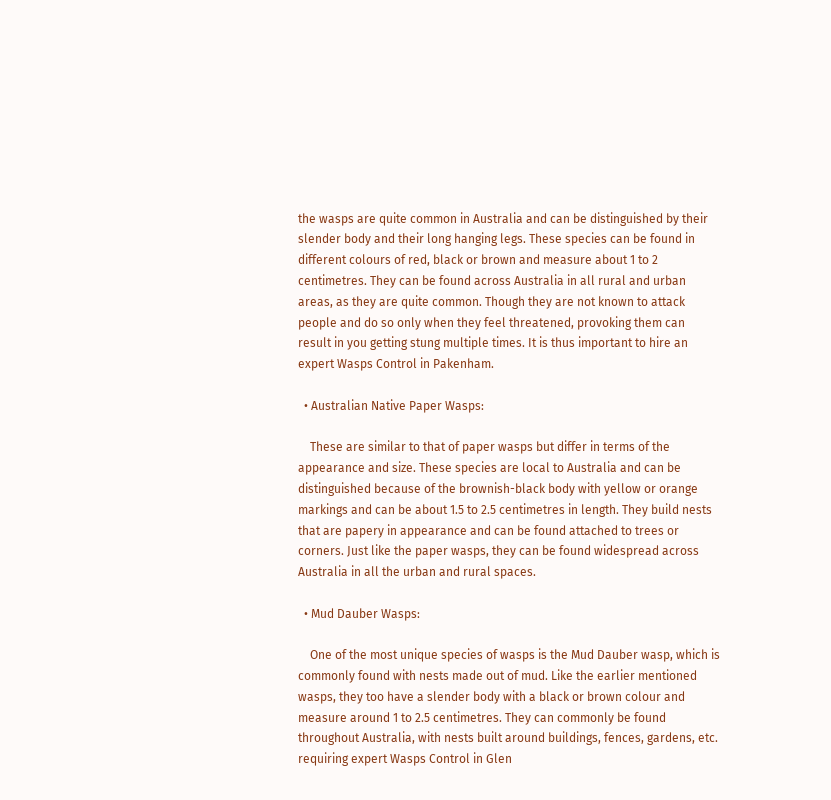the wasps are quite common in Australia and can be distinguished by their slender body and their long hanging legs. These species can be found in different colours of red, black or brown and measure about 1 to 2 centimetres. They can be found across Australia in all rural and urban areas, as they are quite common. Though they are not known to attack people and do so only when they feel threatened, provoking them can result in you getting stung multiple times. It is thus important to hire an expert Wasps Control in Pakenham.

  • Australian Native Paper Wasps:

    These are similar to that of paper wasps but differ in terms of the appearance and size. These species are local to Australia and can be distinguished because of the brownish-black body with yellow or orange markings and can be about 1.5 to 2.5 centimetres in length. They build nests that are papery in appearance and can be found attached to trees or corners. Just like the paper wasps, they can be found widespread across Australia in all the urban and rural spaces.

  • Mud Dauber Wasps:

    One of the most unique species of wasps is the Mud Dauber wasp, which is commonly found with nests made out of mud. Like the earlier mentioned wasps, they too have a slender body with a black or brown colour and measure around 1 to 2.5 centimetres. They can commonly be found throughout Australia, with nests built around buildings, fences, gardens, etc. requiring expert Wasps Control in Glen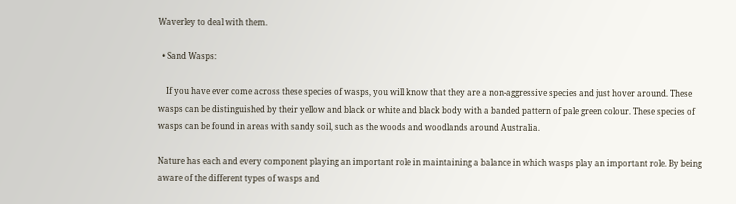Waverley to deal with them.

  • Sand Wasps:

    If you have ever come across these species of wasps, you will know that they are a non-aggressive species and just hover around. These wasps can be distinguished by their yellow and black or white and black body with a banded pattern of pale green colour. These species of wasps can be found in areas with sandy soil, such as the woods and woodlands around Australia.

Nature has each and every component playing an important role in maintaining a balance in which wasps play an important role. By being aware of the different types of wasps and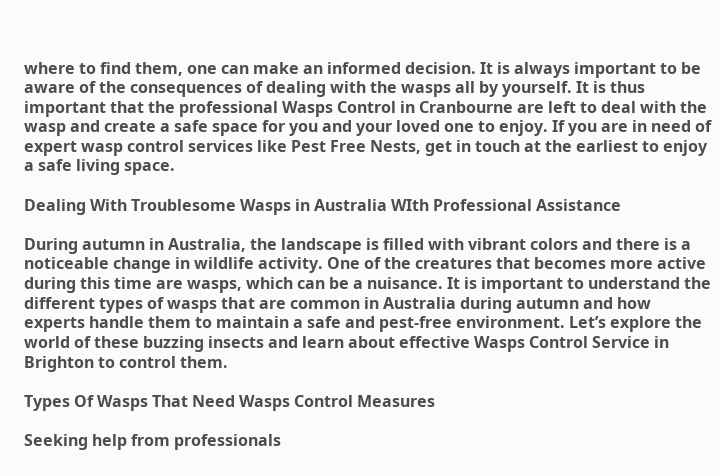where to find them, one can make an informed decision. It is always important to be aware of the consequences of dealing with the wasps all by yourself. It is thus important that the professional Wasps Control in Cranbourne are left to deal with the wasp and create a safe space for you and your loved one to enjoy. If you are in need of expert wasp control services like Pest Free Nests, get in touch at the earliest to enjoy a safe living space.

Dealing With Troublesome Wasps in Australia WIth Professional Assistance

During autumn in Australia, the landscape is filled with vibrant colors and there is a noticeable change in wildlife activity. One of the creatures that becomes more active during this time are wasps, which can be a nuisance. It is important to understand the different types of wasps that are common in Australia during autumn and how experts handle them to maintain a safe and pest-free environment. Let’s explore the world of these buzzing insects and learn about effective Wasps Control Service in Brighton to control them.

Types Of Wasps That Need Wasps Control Measures

Seeking help from professionals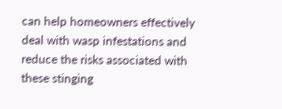can help homeowners effectively deal with wasp infestations and reduce the risks associated with these stinging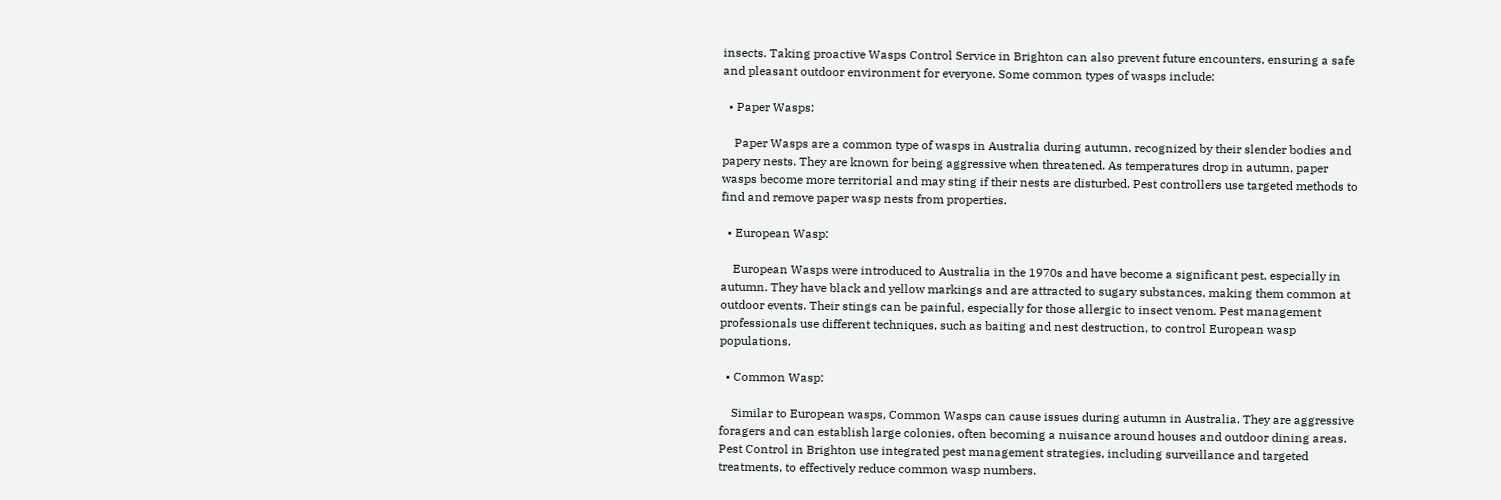insects. Taking proactive Wasps Control Service in Brighton can also prevent future encounters, ensuring a safe and pleasant outdoor environment for everyone. Some common types of wasps include:

  • Paper Wasps:

    Paper Wasps are a common type of wasps in Australia during autumn, recognized by their slender bodies and papery nests. They are known for being aggressive when threatened. As temperatures drop in autumn, paper wasps become more territorial and may sting if their nests are disturbed. Pest controllers use targeted methods to find and remove paper wasp nests from properties.

  • European Wasp:

    European Wasps were introduced to Australia in the 1970s and have become a significant pest, especially in autumn. They have black and yellow markings and are attracted to sugary substances, making them common at outdoor events. Their stings can be painful, especially for those allergic to insect venom. Pest management professionals use different techniques, such as baiting and nest destruction, to control European wasp populations.

  • Common Wasp:

    Similar to European wasps, Common Wasps can cause issues during autumn in Australia. They are aggressive foragers and can establish large colonies, often becoming a nuisance around houses and outdoor dining areas. Pest Control in Brighton use integrated pest management strategies, including surveillance and targeted treatments, to effectively reduce common wasp numbers.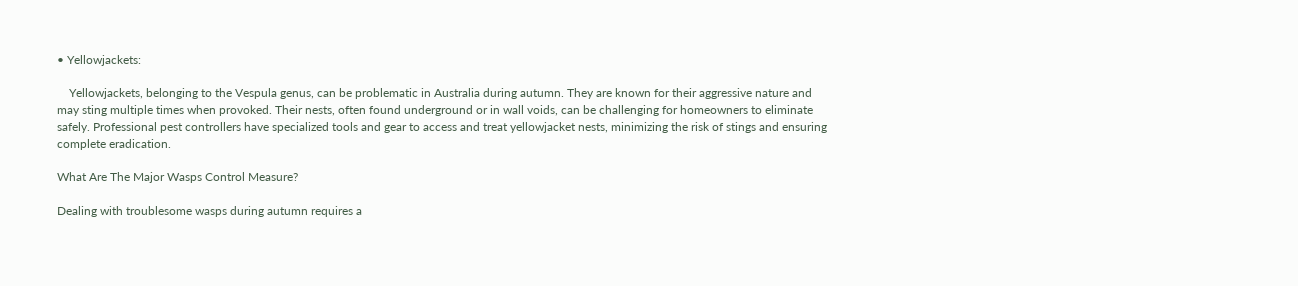• Yellowjackets:

    Yellowjackets, belonging to the Vespula genus, can be problematic in Australia during autumn. They are known for their aggressive nature and may sting multiple times when provoked. Their nests, often found underground or in wall voids, can be challenging for homeowners to eliminate safely. Professional pest controllers have specialized tools and gear to access and treat yellowjacket nests, minimizing the risk of stings and ensuring complete eradication.

What Are The Major Wasps Control Measure?

Dealing with troublesome wasps during autumn requires a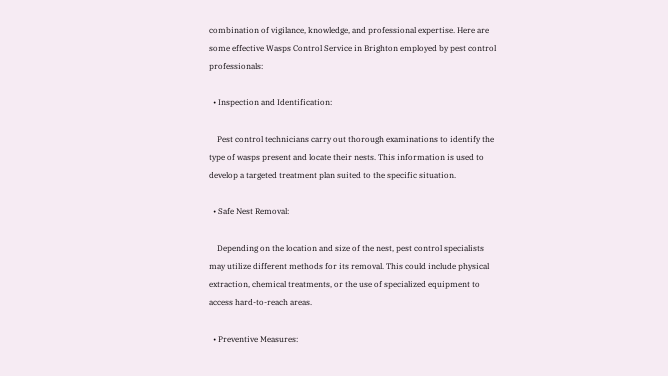combination of vigilance, knowledge, and professional expertise. Here are some effective Wasps Control Service in Brighton employed by pest control professionals:

  • Inspection and Identification:

    Pest control technicians carry out thorough examinations to identify the type of wasps present and locate their nests. This information is used to develop a targeted treatment plan suited to the specific situation.

  • Safe Nest Removal:

    Depending on the location and size of the nest, pest control specialists may utilize different methods for its removal. This could include physical extraction, chemical treatments, or the use of specialized equipment to access hard-to-reach areas.

  • Preventive Measures: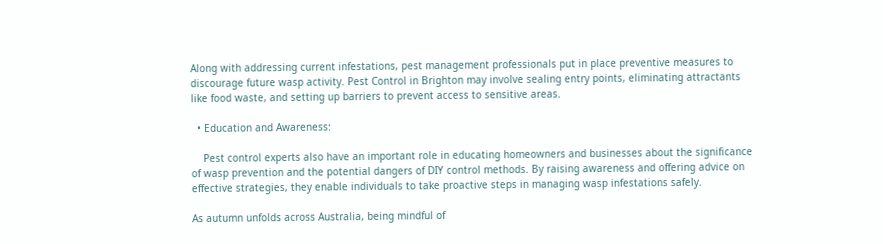Along with addressing current infestations, pest management professionals put in place preventive measures to discourage future wasp activity. Pest Control in Brighton may involve sealing entry points, eliminating attractants like food waste, and setting up barriers to prevent access to sensitive areas.

  • Education and Awareness:

    Pest control experts also have an important role in educating homeowners and businesses about the significance of wasp prevention and the potential dangers of DIY control methods. By raising awareness and offering advice on effective strategies, they enable individuals to take proactive steps in managing wasp infestations safely.

As autumn unfolds across Australia, being mindful of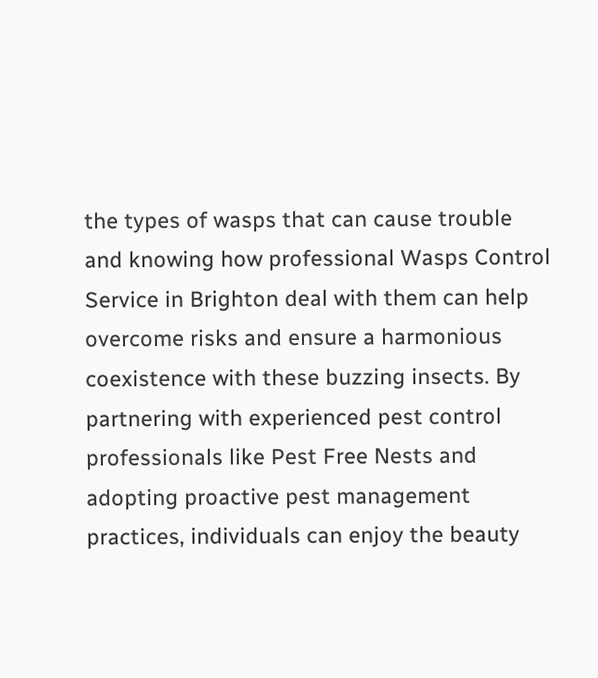the types of wasps that can cause trouble and knowing how professional Wasps Control Service in Brighton deal with them can help overcome risks and ensure a harmonious coexistence with these buzzing insects. By partnering with experienced pest control professionals like Pest Free Nests and adopting proactive pest management practices, individuals can enjoy the beauty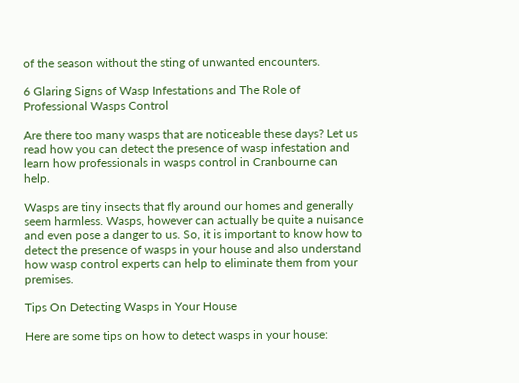of the season without the sting of unwanted encounters.

6 Glaring Signs of Wasp Infestations and The Role of Professional Wasps Control

Are there too many wasps that are noticeable these days? Let us read how you can detect the presence of wasp infestation and learn how professionals in wasps control in Cranbourne can help.

Wasps are tiny insects that fly around our homes and generally seem harmless. Wasps, however can actually be quite a nuisance and even pose a danger to us. So, it is important to know how to detect the presence of wasps in your house and also understand how wasp control experts can help to eliminate them from your premises.

Tips On Detecting Wasps in Your House

Here are some tips on how to detect wasps in your house: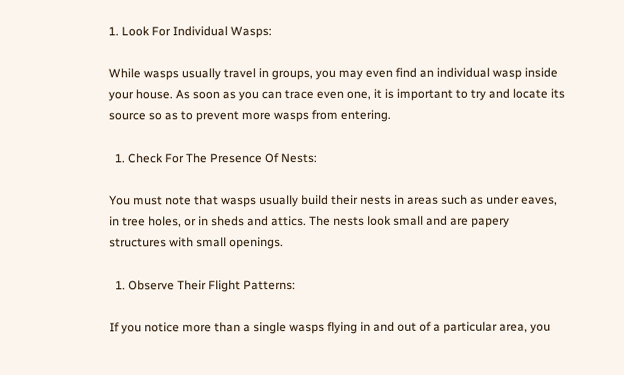1. Look For Individual Wasps:

While wasps usually travel in groups, you may even find an individual wasp inside your house. As soon as you can trace even one, it is important to try and locate its source so as to prevent more wasps from entering.

  1. Check For The Presence Of Nests:

You must note that wasps usually build their nests in areas such as under eaves, in tree holes, or in sheds and attics. The nests look small and are papery structures with small openings.

  1. Observe Their Flight Patterns:

If you notice more than a single wasps flying in and out of a particular area, you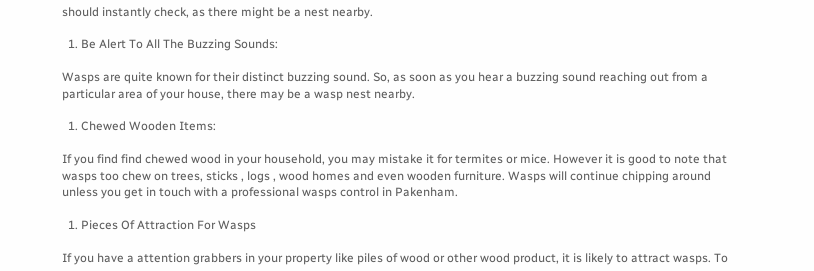should instantly check, as there might be a nest nearby.

  1. Be Alert To All The Buzzing Sounds:

Wasps are quite known for their distinct buzzing sound. So, as soon as you hear a buzzing sound reaching out from a particular area of your house, there may be a wasp nest nearby.

  1. Chewed Wooden Items:

If you find find chewed wood in your household, you may mistake it for termites or mice. However it is good to note that wasps too chew on trees, sticks , logs , wood homes and even wooden furniture. Wasps will continue chipping around unless you get in touch with a professional wasps control in Pakenham.

  1. Pieces Of Attraction For Wasps

If you have a attention grabbers in your property like piles of wood or other wood product, it is likely to attract wasps. To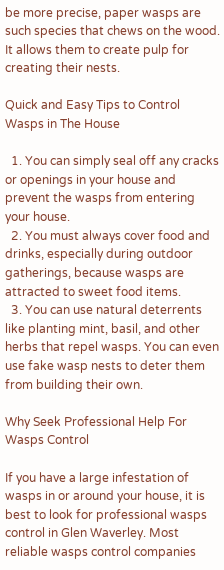be more precise, paper wasps are such species that chews on the wood. It allows them to create pulp for creating their nests.

Quick and Easy Tips to Control Wasps in The House

  1. You can simply seal off any cracks or openings in your house and prevent the wasps from entering your house.
  2. You must always cover food and drinks, especially during outdoor gatherings, because wasps are attracted to sweet food items.
  3. You can use natural deterrents like planting mint, basil, and other herbs that repel wasps. You can even use fake wasp nests to deter them from building their own.

Why Seek Professional Help For Wasps Control

If you have a large infestation of wasps in or around your house, it is best to look for professional wasps control in Glen Waverley. Most reliable wasps control companies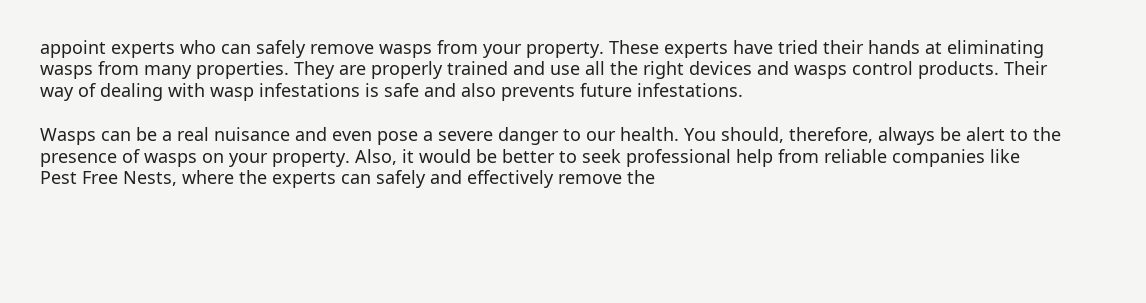appoint experts who can safely remove wasps from your property. These experts have tried their hands at eliminating wasps from many properties. They are properly trained and use all the right devices and wasps control products. Their way of dealing with wasp infestations is safe and also prevents future infestations.

Wasps can be a real nuisance and even pose a severe danger to our health. You should, therefore, always be alert to the presence of wasps on your property. Also, it would be better to seek professional help from reliable companies like Pest Free Nests, where the experts can safely and effectively remove the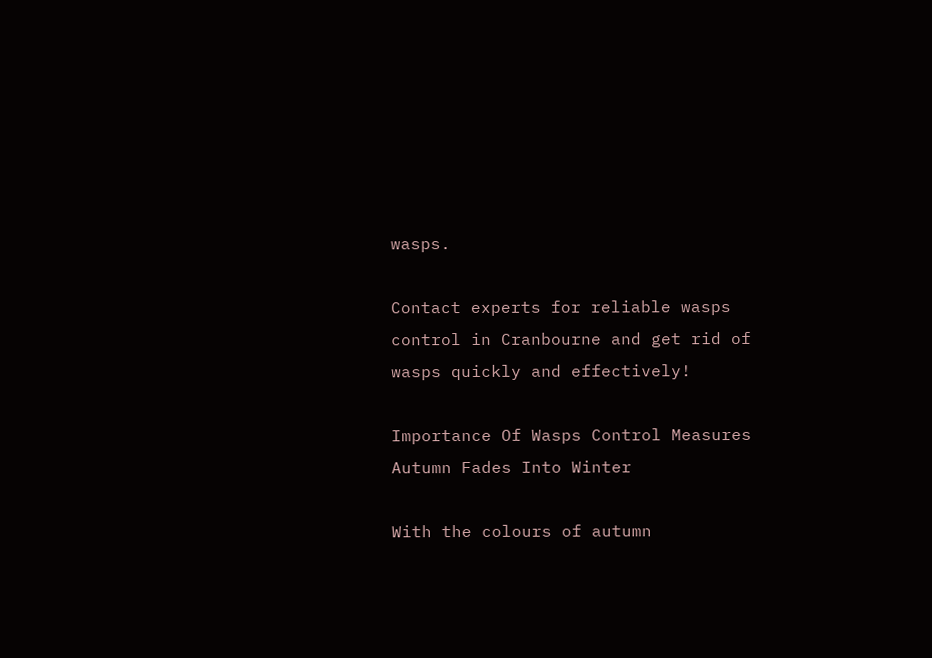wasps.

Contact experts for reliable wasps control in Cranbourne and get rid of wasps quickly and effectively!

Importance Of Wasps Control Measures Autumn Fades Into Winter

With the colours of autumn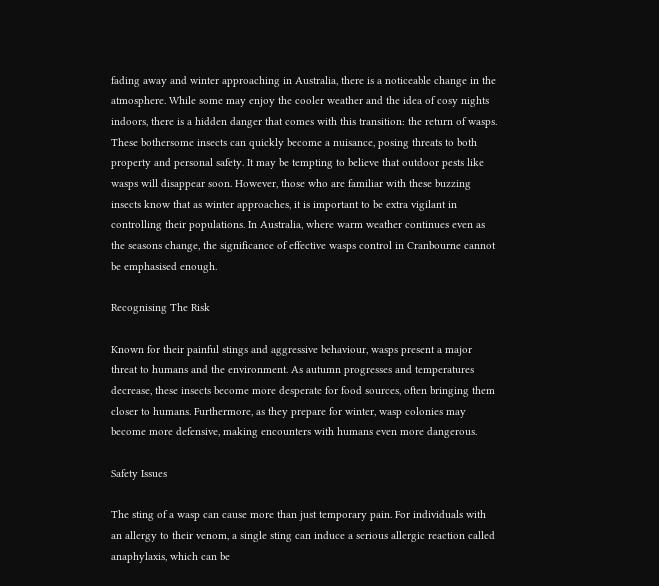fading away and winter approaching in Australia, there is a noticeable change in the atmosphere. While some may enjoy the cooler weather and the idea of cosy nights indoors, there is a hidden danger that comes with this transition: the return of wasps. These bothersome insects can quickly become a nuisance, posing threats to both property and personal safety. It may be tempting to believe that outdoor pests like wasps will disappear soon. However, those who are familiar with these buzzing insects know that as winter approaches, it is important to be extra vigilant in controlling their populations. In Australia, where warm weather continues even as the seasons change, the significance of effective wasps control in Cranbourne cannot be emphasised enough.

Recognising The Risk

Known for their painful stings and aggressive behaviour, wasps present a major threat to humans and the environment. As autumn progresses and temperatures decrease, these insects become more desperate for food sources, often bringing them closer to humans. Furthermore, as they prepare for winter, wasp colonies may become more defensive, making encounters with humans even more dangerous.

Safety Issues

The sting of a wasp can cause more than just temporary pain. For individuals with an allergy to their venom, a single sting can induce a serious allergic reaction called anaphylaxis, which can be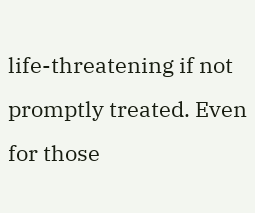life-threatening if not promptly treated. Even for those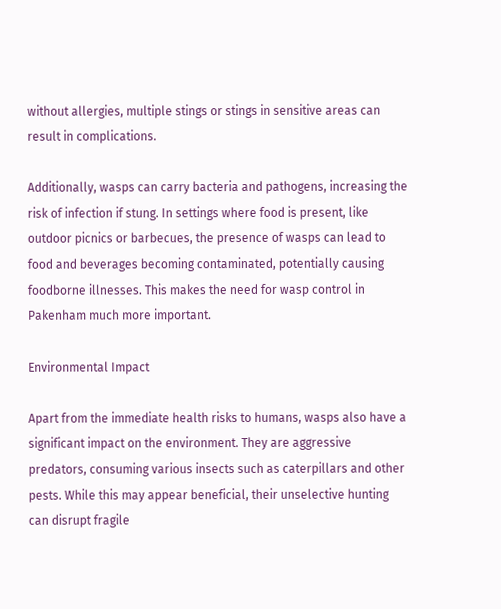without allergies, multiple stings or stings in sensitive areas can result in complications.

Additionally, wasps can carry bacteria and pathogens, increasing the risk of infection if stung. In settings where food is present, like outdoor picnics or barbecues, the presence of wasps can lead to food and beverages becoming contaminated, potentially causing foodborne illnesses. This makes the need for wasp control in Pakenham much more important.

Environmental Impact

Apart from the immediate health risks to humans, wasps also have a significant impact on the environment. They are aggressive predators, consuming various insects such as caterpillars and other pests. While this may appear beneficial, their unselective hunting can disrupt fragile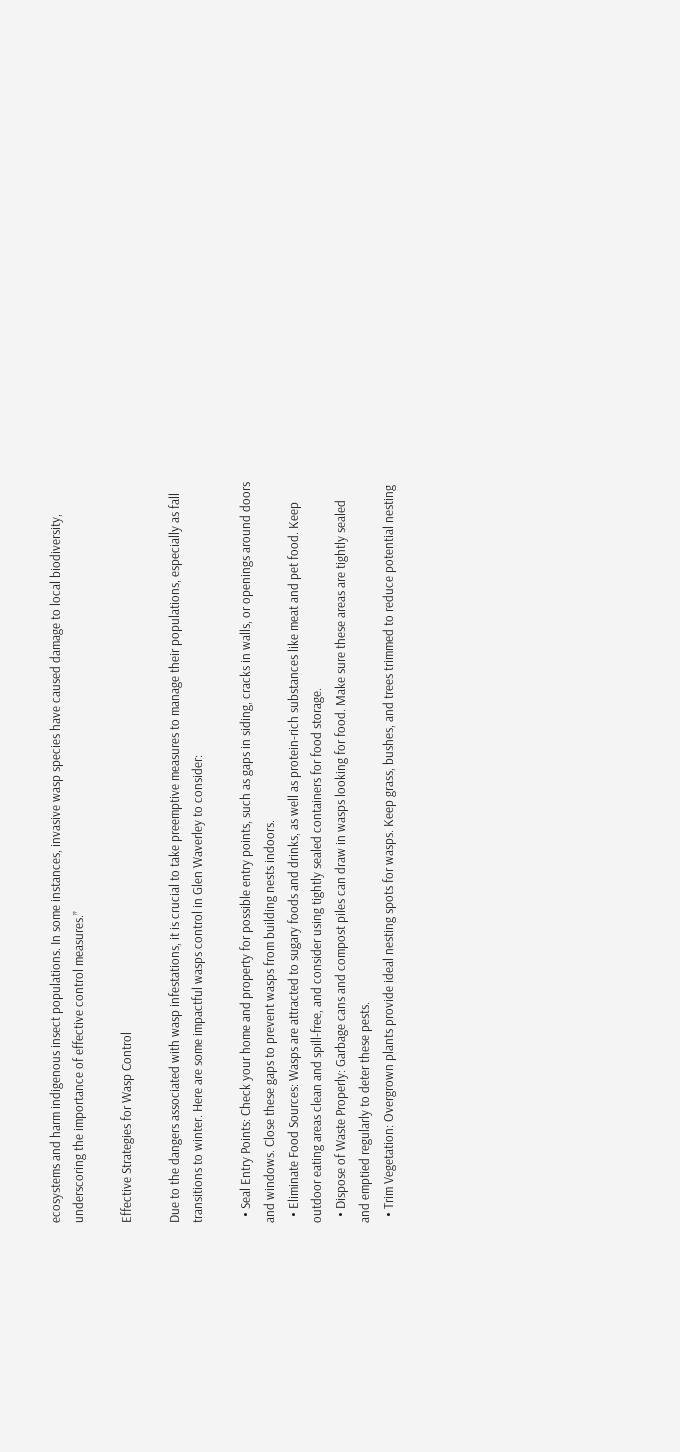ecosystems and harm indigenous insect populations. In some instances, invasive wasp species have caused damage to local biodiversity, underscoring the importance of effective control measures.”

Effective Strategies for Wasp Control

Due to the dangers associated with wasp infestations, it is crucial to take preemptive measures to manage their populations, especially as fall transitions to winter. Here are some impactful wasps control in Glen Waverley to consider:

  • Seal Entry Points: Check your home and property for possible entry points, such as gaps in siding, cracks in walls, or openings around doors and windows. Close these gaps to prevent wasps from building nests indoors.
  • Eliminate Food Sources: Wasps are attracted to sugary foods and drinks, as well as protein-rich substances like meat and pet food. Keep outdoor eating areas clean and spill-free, and consider using tightly sealed containers for food storage.
  • Dispose of Waste Properly: Garbage cans and compost piles can draw in wasps looking for food. Make sure these areas are tightly sealed and emptied regularly to deter these pests.
  • Trim Vegetation: Overgrown plants provide ideal nesting spots for wasps. Keep grass, bushes, and trees trimmed to reduce potential nesting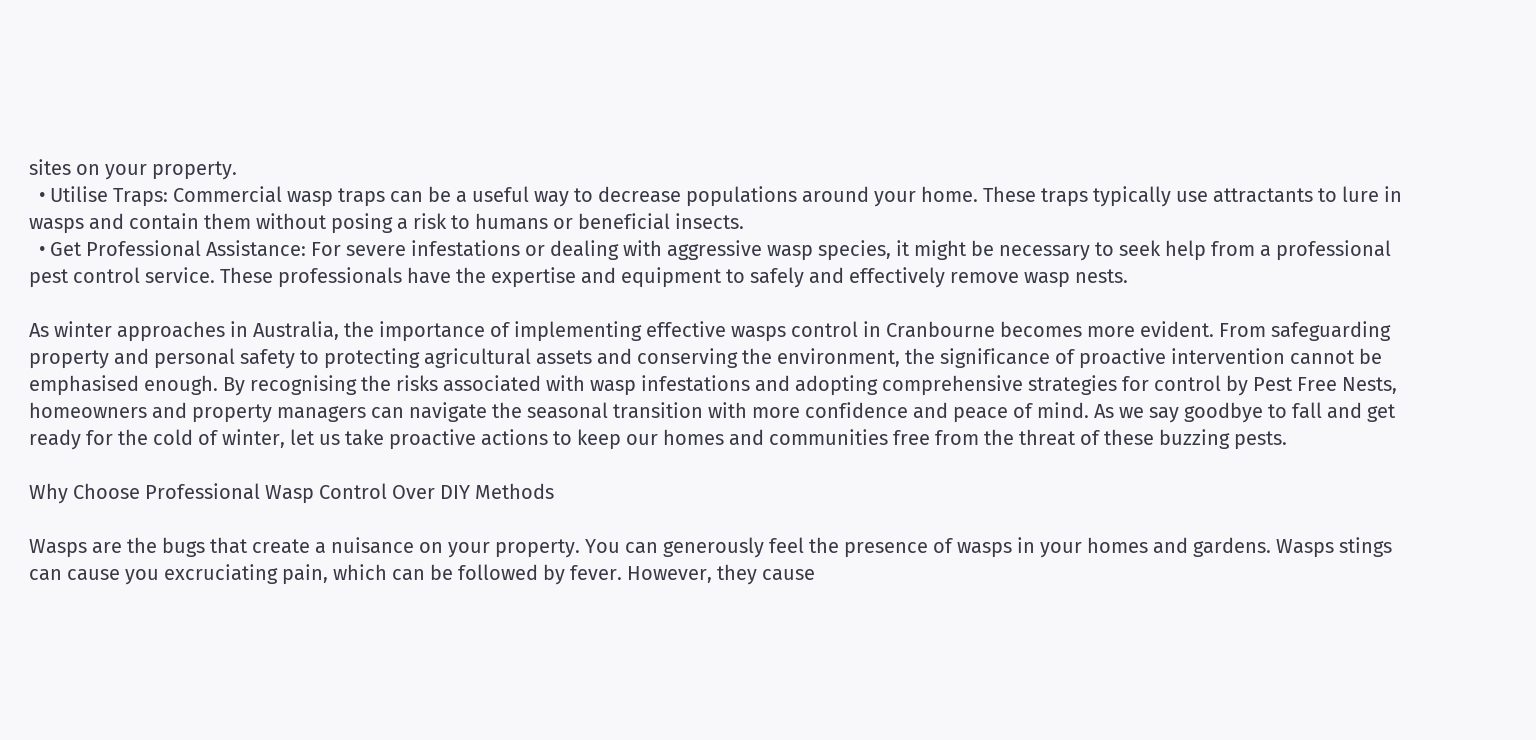sites on your property.
  • Utilise Traps: Commercial wasp traps can be a useful way to decrease populations around your home. These traps typically use attractants to lure in wasps and contain them without posing a risk to humans or beneficial insects.
  • Get Professional Assistance: For severe infestations or dealing with aggressive wasp species, it might be necessary to seek help from a professional pest control service. These professionals have the expertise and equipment to safely and effectively remove wasp nests.

As winter approaches in Australia, the importance of implementing effective wasps control in Cranbourne becomes more evident. From safeguarding property and personal safety to protecting agricultural assets and conserving the environment, the significance of proactive intervention cannot be emphasised enough. By recognising the risks associated with wasp infestations and adopting comprehensive strategies for control by Pest Free Nests, homeowners and property managers can navigate the seasonal transition with more confidence and peace of mind. As we say goodbye to fall and get ready for the cold of winter, let us take proactive actions to keep our homes and communities free from the threat of these buzzing pests.

Why Choose Professional Wasp Control Over DIY Methods

Wasps are the bugs that create a nuisance on your property. You can generously feel the presence of wasps in your homes and gardens. Wasps stings can cause you excruciating pain, which can be followed by fever. However, they cause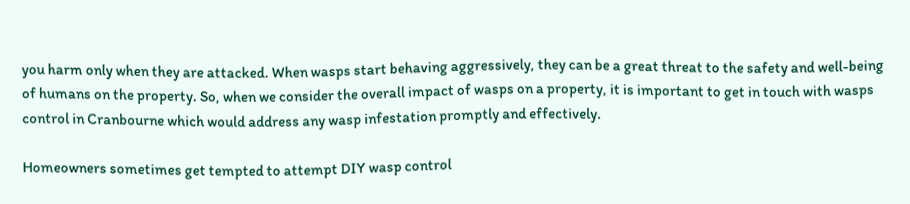you harm only when they are attacked. When wasps start behaving aggressively, they can be a great threat to the safety and well-being of humans on the property. So, when we consider the overall impact of wasps on a property, it is important to get in touch with wasps control in Cranbourne which would address any wasp infestation promptly and effectively.

Homeowners sometimes get tempted to attempt DIY wasp control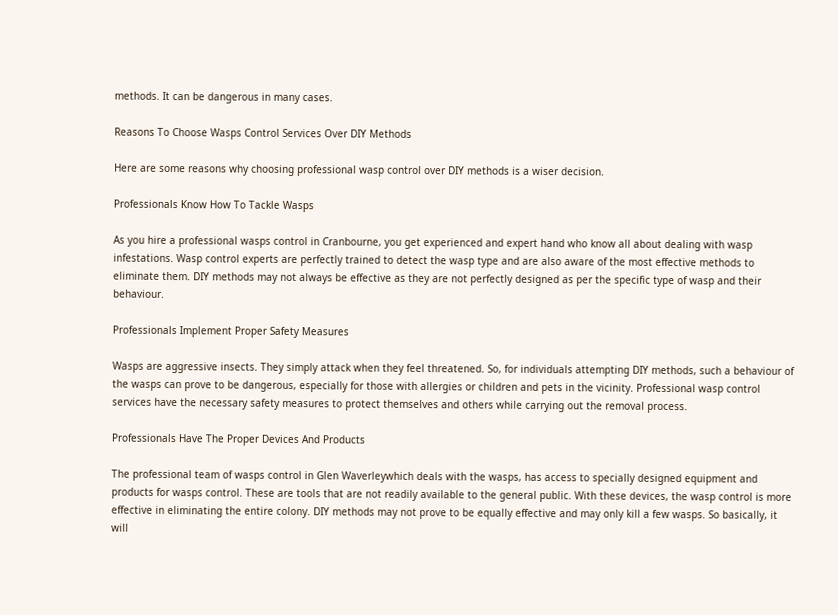methods. It can be dangerous in many cases.

Reasons To Choose Wasps Control Services Over DIY Methods

Here are some reasons why choosing professional wasp control over DIY methods is a wiser decision.

Professionals Know How To Tackle Wasps

As you hire a professional wasps control in Cranbourne, you get experienced and expert hand who know all about dealing with wasp infestations. Wasp control experts are perfectly trained to detect the wasp type and are also aware of the most effective methods to eliminate them. DIY methods may not always be effective as they are not perfectly designed as per the specific type of wasp and their behaviour.

Professionals Implement Proper Safety Measures

Wasps are aggressive insects. They simply attack when they feel threatened. So, for individuals attempting DIY methods, such a behaviour of the wasps can prove to be dangerous, especially for those with allergies or children and pets in the vicinity. Professional wasp control services have the necessary safety measures to protect themselves and others while carrying out the removal process.

Professionals Have The Proper Devices And Products

The professional team of wasps control in Glen Waverleywhich deals with the wasps, has access to specially designed equipment and products for wasps control. These are tools that are not readily available to the general public. With these devices, the wasp control is more effective in eliminating the entire colony. DIY methods may not prove to be equally effective and may only kill a few wasps. So basically, it will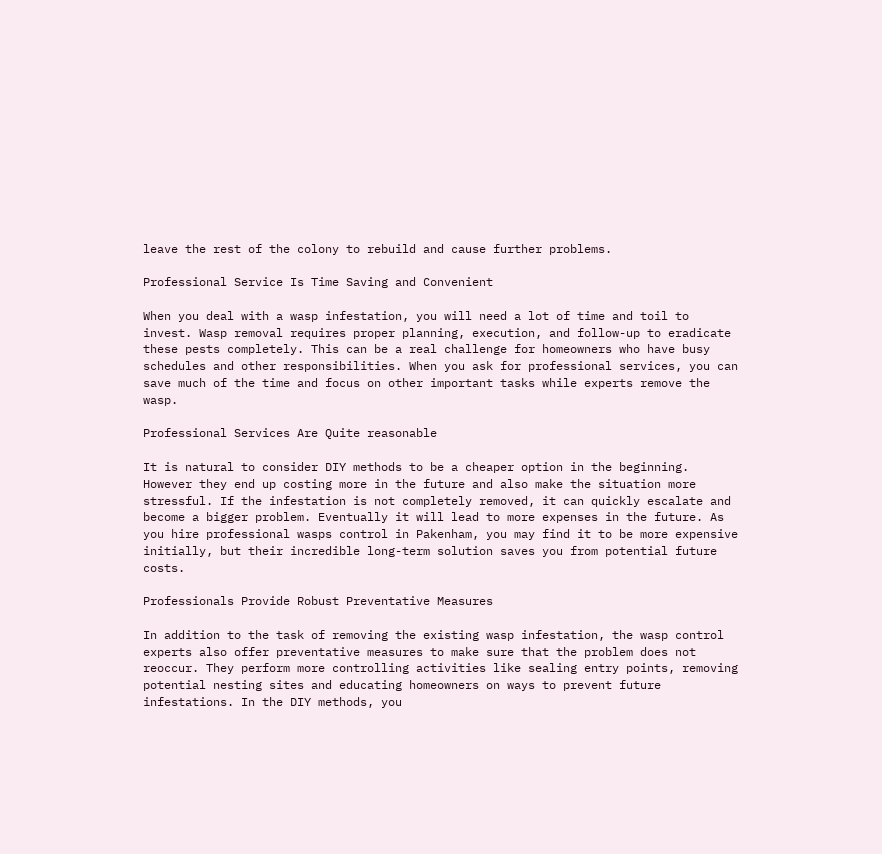leave the rest of the colony to rebuild and cause further problems.

Professional Service Is Time Saving and Convenient

When you deal with a wasp infestation, you will need a lot of time and toil to invest. Wasp removal requires proper planning, execution, and follow-up to eradicate these pests completely. This can be a real challenge for homeowners who have busy schedules and other responsibilities. When you ask for professional services, you can save much of the time and focus on other important tasks while experts remove the wasp.

Professional Services Are Quite reasonable

It is natural to consider DIY methods to be a cheaper option in the beginning. However they end up costing more in the future and also make the situation more stressful. If the infestation is not completely removed, it can quickly escalate and become a bigger problem. Eventually it will lead to more expenses in the future. As you hire professional wasps control in Pakenham, you may find it to be more expensive initially, but their incredible long-term solution saves you from potential future costs.

Professionals Provide Robust Preventative Measures

In addition to the task of removing the existing wasp infestation, the wasp control experts also offer preventative measures to make sure that the problem does not reoccur. They perform more controlling activities like sealing entry points, removing potential nesting sites and educating homeowners on ways to prevent future infestations. In the DIY methods, you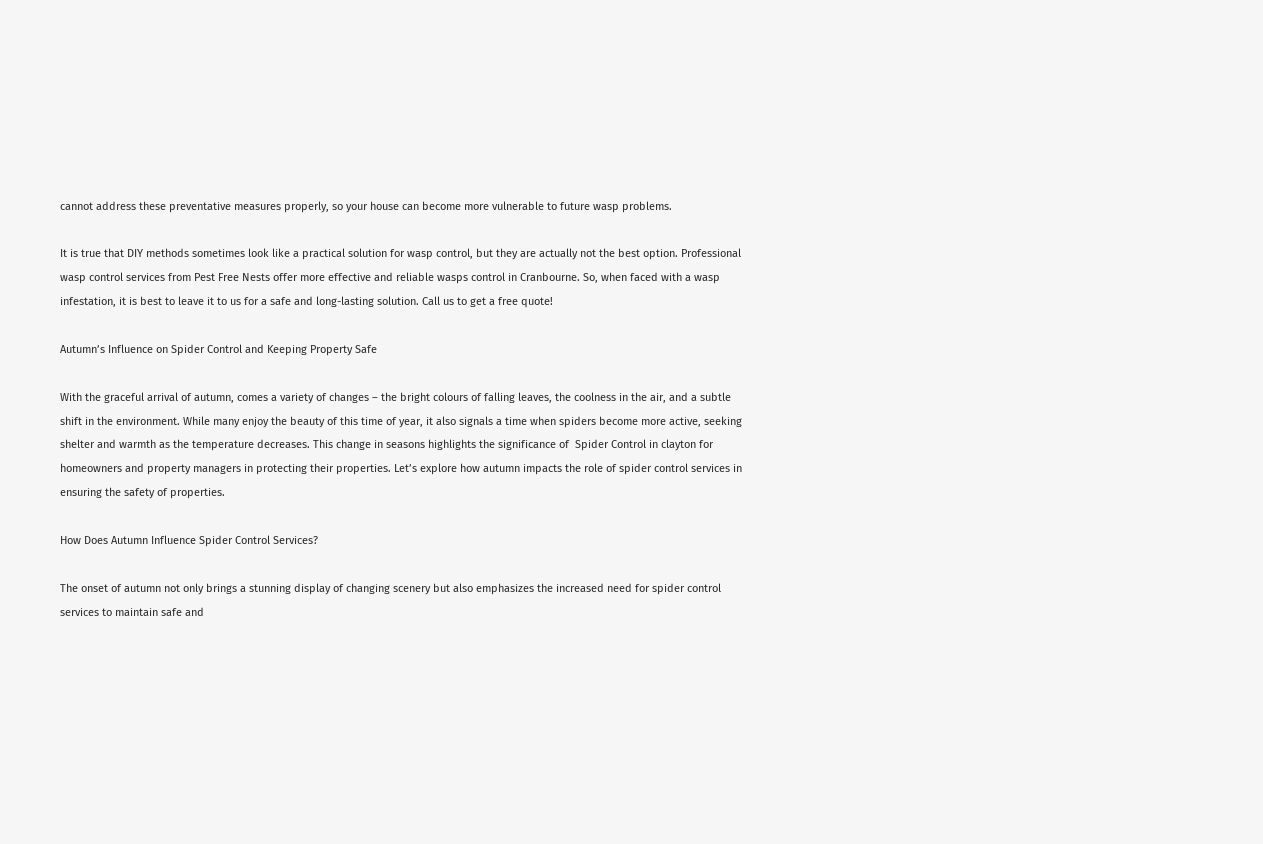cannot address these preventative measures properly, so your house can become more vulnerable to future wasp problems.

It is true that DIY methods sometimes look like a practical solution for wasp control, but they are actually not the best option. Professional wasp control services from Pest Free Nests offer more effective and reliable wasps control in Cranbourne. So, when faced with a wasp infestation, it is best to leave it to us for a safe and long-lasting solution. Call us to get a free quote!

Autumn’s Influence on Spider Control and Keeping Property Safe

With the graceful arrival of autumn, comes a variety of changes – the bright colours of falling leaves, the coolness in the air, and a subtle shift in the environment. While many enjoy the beauty of this time of year, it also signals a time when spiders become more active, seeking shelter and warmth as the temperature decreases. This change in seasons highlights the significance of  Spider Control in clayton for homeowners and property managers in protecting their properties. Let’s explore how autumn impacts the role of spider control services in ensuring the safety of properties.

How Does Autumn Influence Spider Control Services?

The onset of autumn not only brings a stunning display of changing scenery but also emphasizes the increased need for spider control services to maintain safe and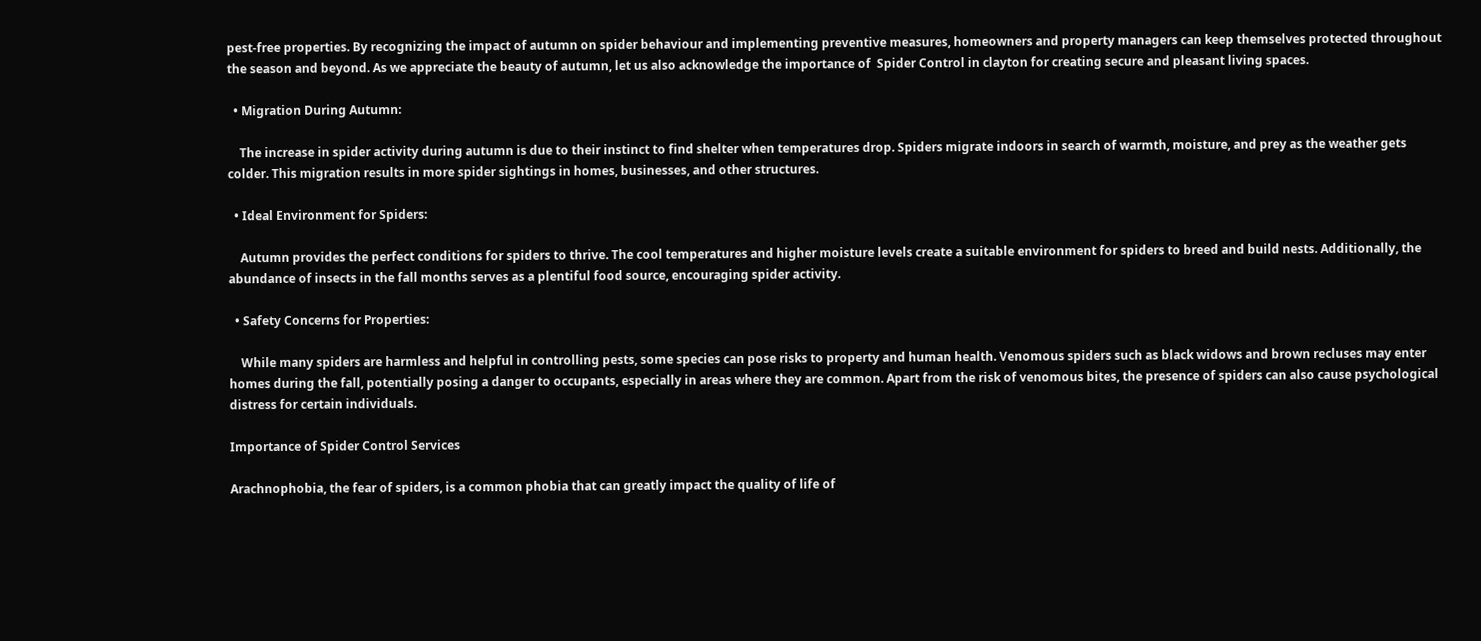pest-free properties. By recognizing the impact of autumn on spider behaviour and implementing preventive measures, homeowners and property managers can keep themselves protected throughout the season and beyond. As we appreciate the beauty of autumn, let us also acknowledge the importance of  Spider Control in clayton for creating secure and pleasant living spaces.

  • Migration During Autumn:

    The increase in spider activity during autumn is due to their instinct to find shelter when temperatures drop. Spiders migrate indoors in search of warmth, moisture, and prey as the weather gets colder. This migration results in more spider sightings in homes, businesses, and other structures.

  • Ideal Environment for Spiders:

    Autumn provides the perfect conditions for spiders to thrive. The cool temperatures and higher moisture levels create a suitable environment for spiders to breed and build nests. Additionally, the abundance of insects in the fall months serves as a plentiful food source, encouraging spider activity.

  • Safety Concerns for Properties:

    While many spiders are harmless and helpful in controlling pests, some species can pose risks to property and human health. Venomous spiders such as black widows and brown recluses may enter homes during the fall, potentially posing a danger to occupants, especially in areas where they are common. Apart from the risk of venomous bites, the presence of spiders can also cause psychological distress for certain individuals.

Importance of Spider Control Services

Arachnophobia, the fear of spiders, is a common phobia that can greatly impact the quality of life of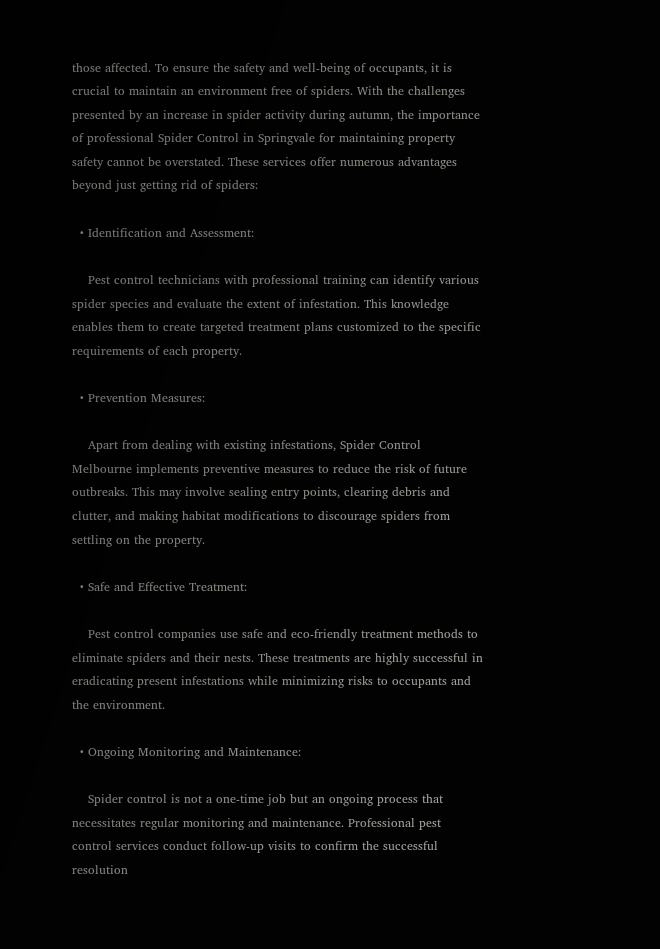those affected. To ensure the safety and well-being of occupants, it is crucial to maintain an environment free of spiders. With the challenges presented by an increase in spider activity during autumn, the importance of professional Spider Control in Springvale for maintaining property safety cannot be overstated. These services offer numerous advantages beyond just getting rid of spiders:

  • Identification and Assessment:

    Pest control technicians with professional training can identify various spider species and evaluate the extent of infestation. This knowledge enables them to create targeted treatment plans customized to the specific requirements of each property.

  • Prevention Measures:

    Apart from dealing with existing infestations, Spider Control Melbourne implements preventive measures to reduce the risk of future outbreaks. This may involve sealing entry points, clearing debris and clutter, and making habitat modifications to discourage spiders from settling on the property.

  • Safe and Effective Treatment:

    Pest control companies use safe and eco-friendly treatment methods to eliminate spiders and their nests. These treatments are highly successful in eradicating present infestations while minimizing risks to occupants and the environment.

  • Ongoing Monitoring and Maintenance:

    Spider control is not a one-time job but an ongoing process that necessitates regular monitoring and maintenance. Professional pest control services conduct follow-up visits to confirm the successful resolution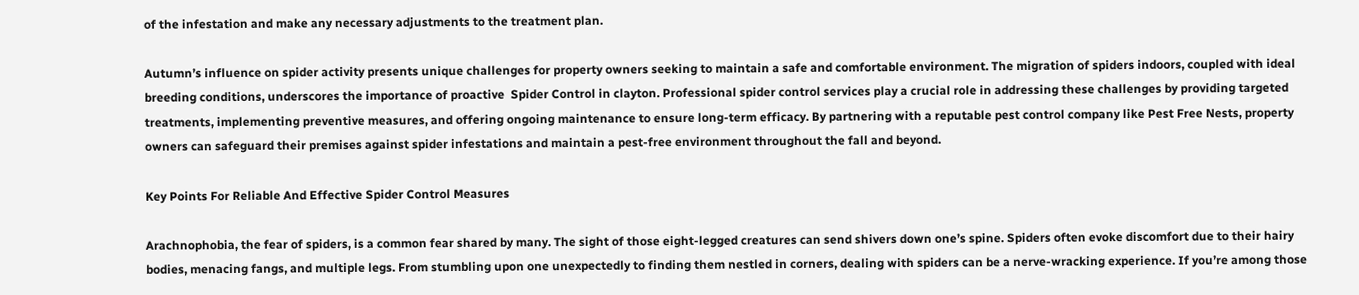of the infestation and make any necessary adjustments to the treatment plan.

Autumn’s influence on spider activity presents unique challenges for property owners seeking to maintain a safe and comfortable environment. The migration of spiders indoors, coupled with ideal breeding conditions, underscores the importance of proactive  Spider Control in clayton. Professional spider control services play a crucial role in addressing these challenges by providing targeted treatments, implementing preventive measures, and offering ongoing maintenance to ensure long-term efficacy. By partnering with a reputable pest control company like Pest Free Nests, property owners can safeguard their premises against spider infestations and maintain a pest-free environment throughout the fall and beyond.

Key Points For Reliable And Effective Spider Control Measures

Arachnophobia, the fear of spiders, is a common fear shared by many. The sight of those eight-legged creatures can send shivers down one’s spine. Spiders often evoke discomfort due to their hairy bodies, menacing fangs, and multiple legs. From stumbling upon one unexpectedly to finding them nestled in corners, dealing with spiders can be a nerve-wracking experience. If you’re among those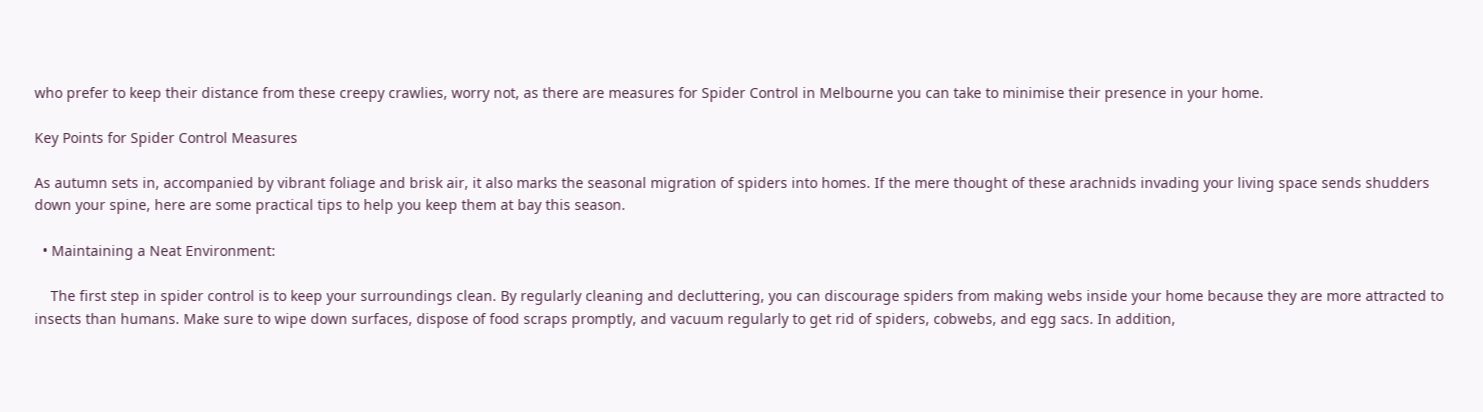who prefer to keep their distance from these creepy crawlies, worry not, as there are measures for Spider Control in Melbourne you can take to minimise their presence in your home.

Key Points for Spider Control Measures

As autumn sets in, accompanied by vibrant foliage and brisk air, it also marks the seasonal migration of spiders into homes. If the mere thought of these arachnids invading your living space sends shudders down your spine, here are some practical tips to help you keep them at bay this season.

  • Maintaining a Neat Environment:

    The first step in spider control is to keep your surroundings clean. By regularly cleaning and decluttering, you can discourage spiders from making webs inside your home because they are more attracted to insects than humans. Make sure to wipe down surfaces, dispose of food scraps promptly, and vacuum regularly to get rid of spiders, cobwebs, and egg sacs. In addition,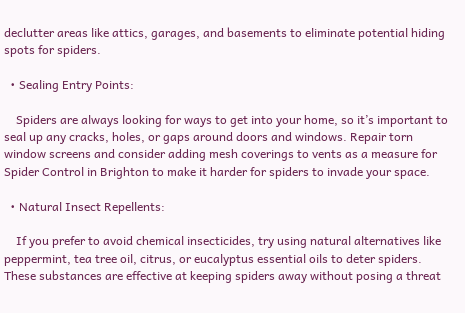declutter areas like attics, garages, and basements to eliminate potential hiding spots for spiders.

  • Sealing Entry Points:

    Spiders are always looking for ways to get into your home, so it’s important to seal up any cracks, holes, or gaps around doors and windows. Repair torn window screens and consider adding mesh coverings to vents as a measure for Spider Control in Brighton to make it harder for spiders to invade your space.

  • Natural Insect Repellents:

    If you prefer to avoid chemical insecticides, try using natural alternatives like peppermint, tea tree oil, citrus, or eucalyptus essential oils to deter spiders. These substances are effective at keeping spiders away without posing a threat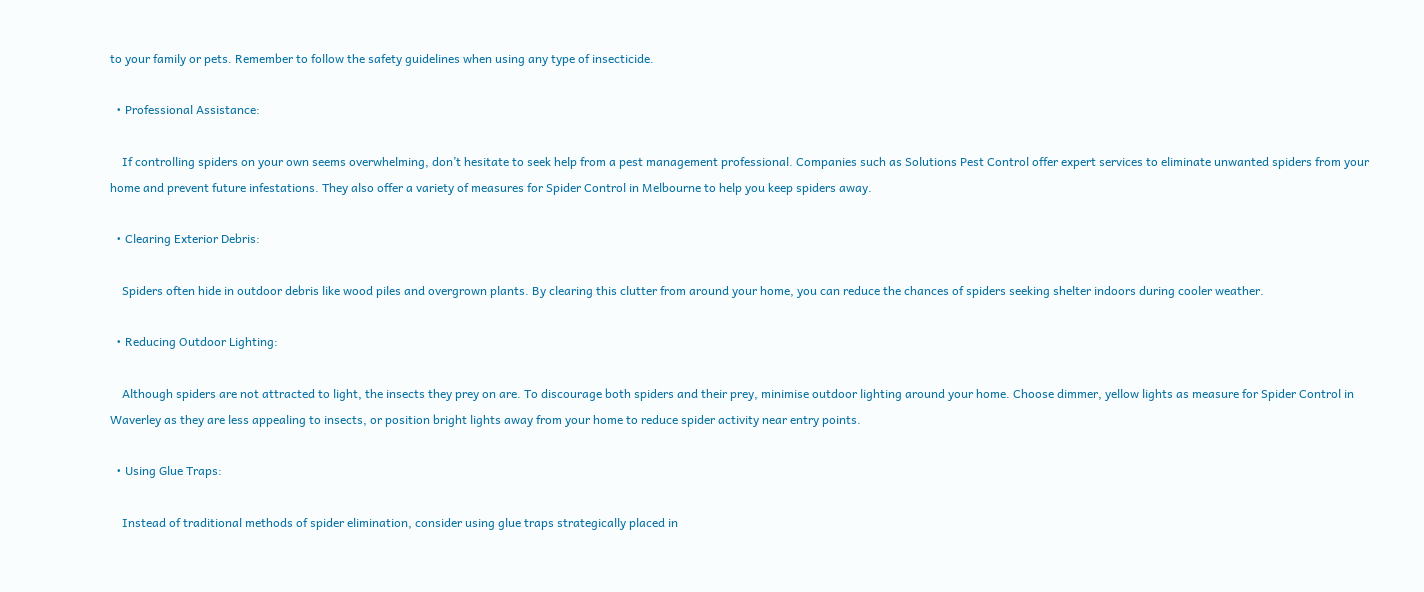to your family or pets. Remember to follow the safety guidelines when using any type of insecticide.

  • Professional Assistance:

    If controlling spiders on your own seems overwhelming, don’t hesitate to seek help from a pest management professional. Companies such as Solutions Pest Control offer expert services to eliminate unwanted spiders from your home and prevent future infestations. They also offer a variety of measures for Spider Control in Melbourne to help you keep spiders away.

  • Clearing Exterior Debris:

    Spiders often hide in outdoor debris like wood piles and overgrown plants. By clearing this clutter from around your home, you can reduce the chances of spiders seeking shelter indoors during cooler weather.

  • Reducing Outdoor Lighting:

    Although spiders are not attracted to light, the insects they prey on are. To discourage both spiders and their prey, minimise outdoor lighting around your home. Choose dimmer, yellow lights as measure for Spider Control in Waverley as they are less appealing to insects, or position bright lights away from your home to reduce spider activity near entry points.

  • Using Glue Traps:

    Instead of traditional methods of spider elimination, consider using glue traps strategically placed in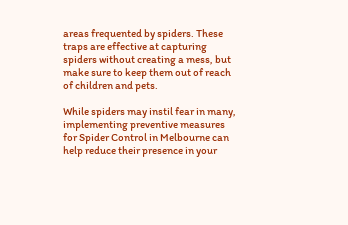areas frequented by spiders. These traps are effective at capturing spiders without creating a mess, but make sure to keep them out of reach of children and pets.

While spiders may instil fear in many, implementing preventive measures for Spider Control in Melbourne can help reduce their presence in your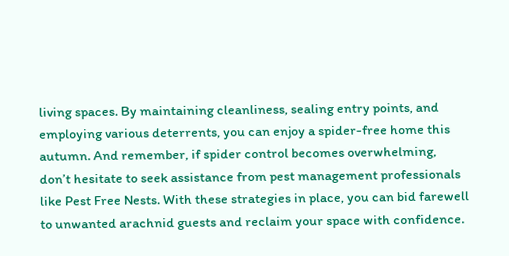living spaces. By maintaining cleanliness, sealing entry points, and employing various deterrents, you can enjoy a spider-free home this autumn. And remember, if spider control becomes overwhelming, don’t hesitate to seek assistance from pest management professionals like Pest Free Nests. With these strategies in place, you can bid farewell to unwanted arachnid guests and reclaim your space with confidence.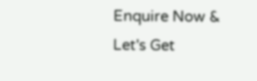Enquire Now & Let's Get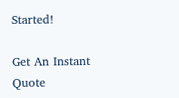Started!

Get An Instant Quote